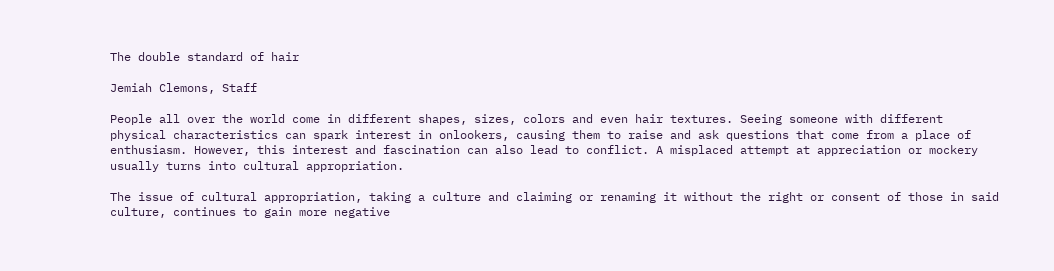The double standard of hair

Jemiah Clemons, Staff

People all over the world come in different shapes, sizes, colors and even hair textures. Seeing someone with different physical characteristics can spark interest in onlookers, causing them to raise and ask questions that come from a place of enthusiasm. However, this interest and fascination can also lead to conflict. A misplaced attempt at appreciation or mockery usually turns into cultural appropriation.

The issue of cultural appropriation, taking a culture and claiming or renaming it without the right or consent of those in said culture, continues to gain more negative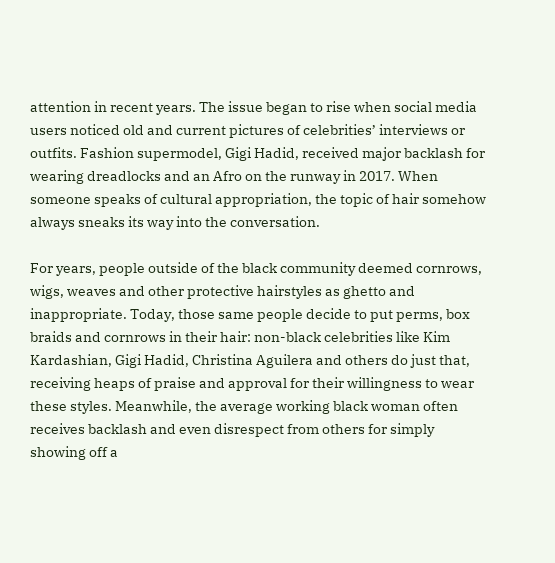attention in recent years. The issue began to rise when social media users noticed old and current pictures of celebrities’ interviews or outfits. Fashion supermodel, Gigi Hadid, received major backlash for wearing dreadlocks and an Afro on the runway in 2017. When someone speaks of cultural appropriation, the topic of hair somehow always sneaks its way into the conversation.

For years, people outside of the black community deemed cornrows, wigs, weaves and other protective hairstyles as ghetto and inappropriate. Today, those same people decide to put perms, box braids and cornrows in their hair: non-black celebrities like Kim Kardashian, Gigi Hadid, Christina Aguilera and others do just that, receiving heaps of praise and approval for their willingness to wear these styles. Meanwhile, the average working black woman often receives backlash and even disrespect from others for simply showing off a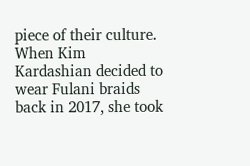piece of their culture. When Kim Kardashian decided to wear Fulani braids back in 2017, she took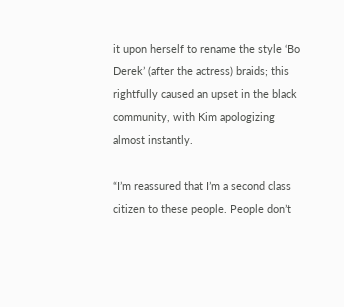it upon herself to rename the style ‘Bo Derek’ (after the actress) braids; this rightfully caused an upset in the black community, with Kim apologizing almost instantly.

“I’m reassured that I’m a second class citizen to these people. People don’t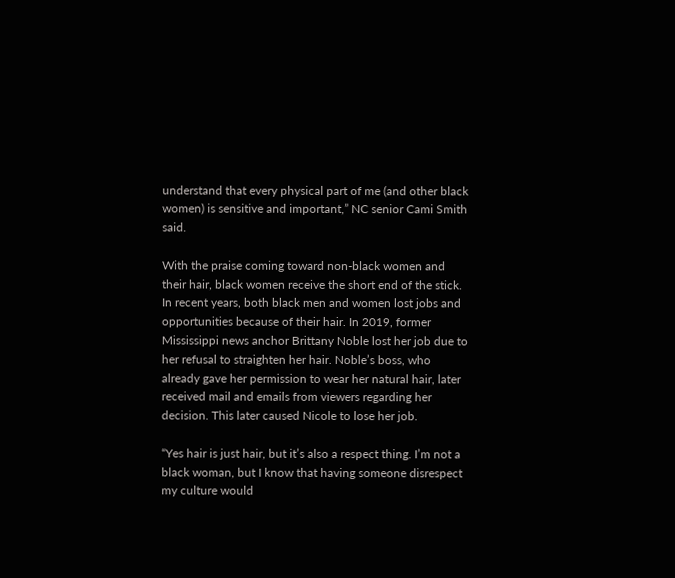understand that every physical part of me (and other black women) is sensitive and important,” NC senior Cami Smith said.

With the praise coming toward non-black women and their hair, black women receive the short end of the stick. In recent years, both black men and women lost jobs and opportunities because of their hair. In 2019, former Mississippi news anchor Brittany Noble lost her job due to her refusal to straighten her hair. Noble’s boss, who already gave her permission to wear her natural hair, later received mail and emails from viewers regarding her decision. This later caused Nicole to lose her job.

“Yes hair is just hair, but it’s also a respect thing. I’m not a black woman, but I know that having someone disrespect my culture would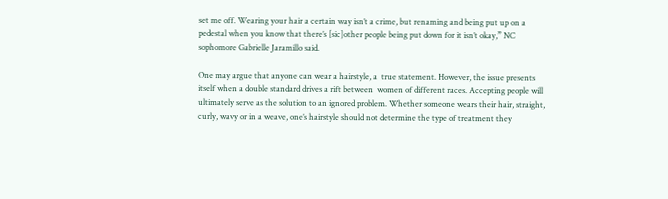set me off. Wearing your hair a certain way isn’t a crime, but renaming and being put up on a pedestal when you know that there’s [sic]other people being put down for it isn’t okay,” NC sophomore Gabrielle Jaramillo said.

One may argue that anyone can wear a hairstyle, a  true statement. However, the issue presents itself when a double standard drives a rift between  women of different races. Accepting people will ultimately serve as the solution to an ignored problem. Whether someone wears their hair, straight, curly, wavy or in a weave, one’s hairstyle should not determine the type of treatment they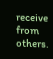receive from others.